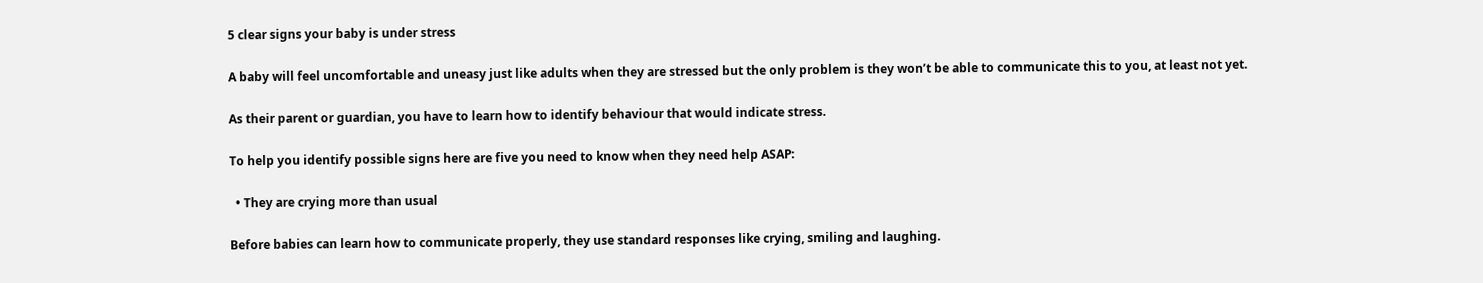5 clear signs your baby is under stress

A baby will feel uncomfortable and uneasy just like adults when they are stressed but the only problem is they won’t be able to communicate this to you, at least not yet.

As their parent or guardian, you have to learn how to identify behaviour that would indicate stress.

To help you identify possible signs here are five you need to know when they need help ASAP:

  • They are crying more than usual

Before babies can learn how to communicate properly, they use standard responses like crying, smiling and laughing.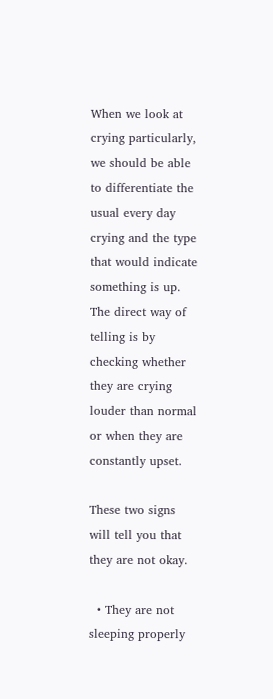When we look at crying particularly, we should be able to differentiate the usual every day crying and the type that would indicate something is up. The direct way of telling is by checking whether they are crying louder than normal or when they are constantly upset.

These two signs will tell you that they are not okay.

  • They are not sleeping properly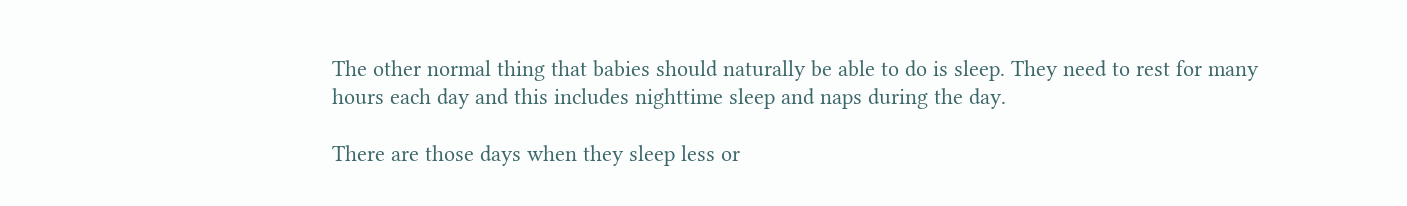The other normal thing that babies should naturally be able to do is sleep. They need to rest for many hours each day and this includes nighttime sleep and naps during the day.

There are those days when they sleep less or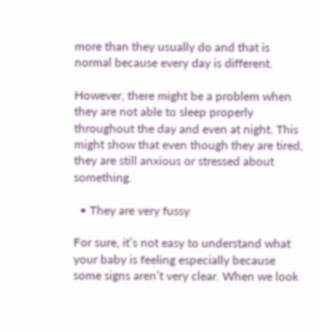more than they usually do and that is normal because every day is different.

However, there might be a problem when they are not able to sleep properly throughout the day and even at night. This might show that even though they are tired, they are still anxious or stressed about something.

  • They are very fussy

For sure, it’s not easy to understand what your baby is feeling especially because some signs aren’t very clear. When we look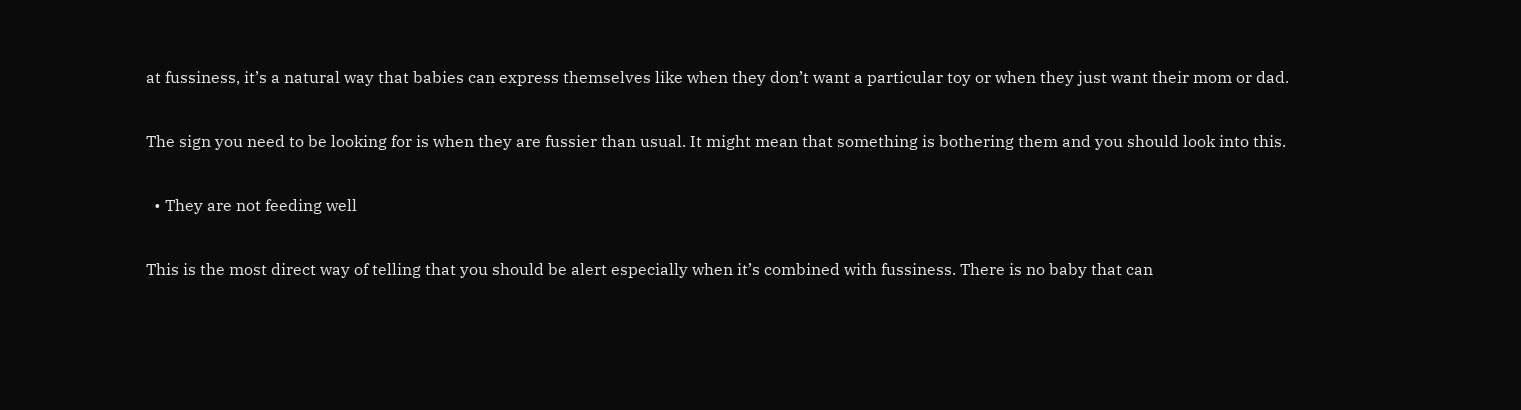at fussiness, it’s a natural way that babies can express themselves like when they don’t want a particular toy or when they just want their mom or dad.

The sign you need to be looking for is when they are fussier than usual. It might mean that something is bothering them and you should look into this.

  • They are not feeding well

This is the most direct way of telling that you should be alert especially when it’s combined with fussiness. There is no baby that can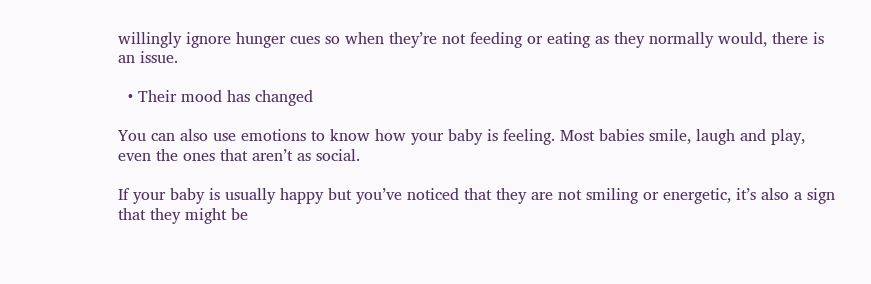willingly ignore hunger cues so when they’re not feeding or eating as they normally would, there is an issue.

  • Their mood has changed

You can also use emotions to know how your baby is feeling. Most babies smile, laugh and play, even the ones that aren’t as social.

If your baby is usually happy but you’ve noticed that they are not smiling or energetic, it’s also a sign that they might be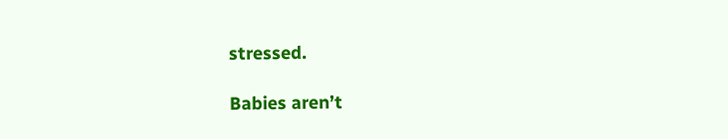stressed.

Babies aren’t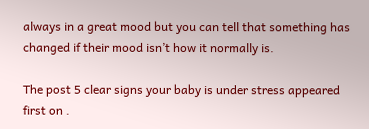always in a great mood but you can tell that something has changed if their mood isn’t how it normally is.

The post 5 clear signs your baby is under stress appeared first on .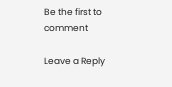Be the first to comment

Leave a Reply